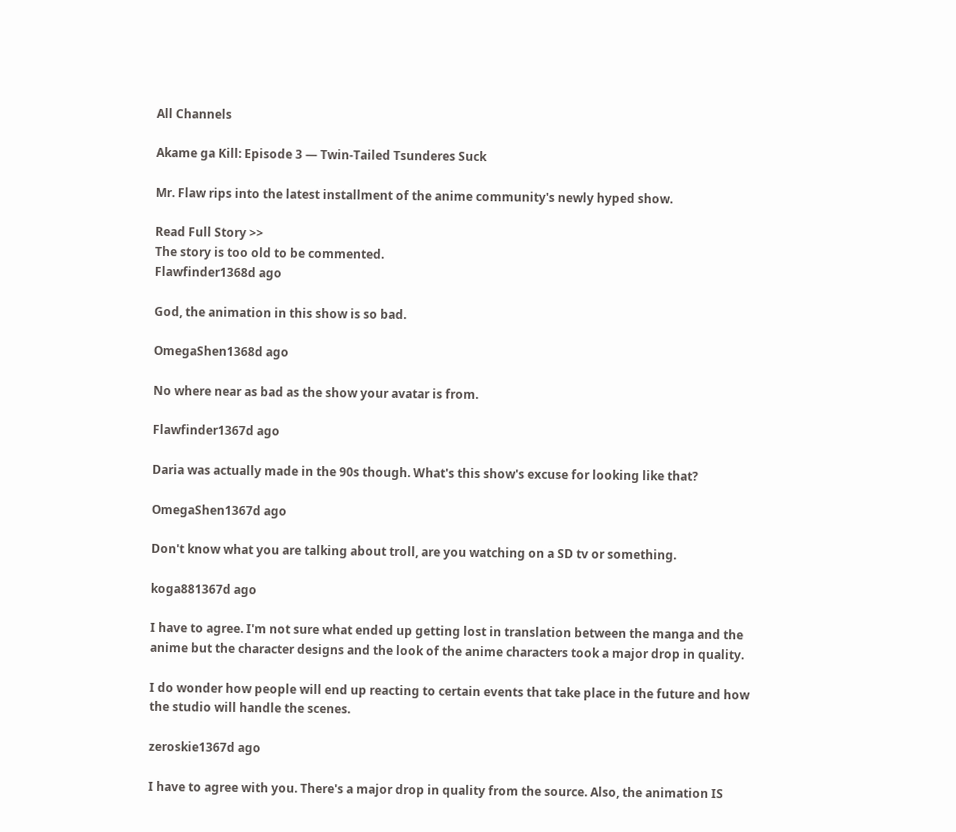All Channels

Akame ga Kill: Episode 3 — Twin-Tailed Tsunderes Suck

Mr. Flaw rips into the latest installment of the anime community's newly hyped show.

Read Full Story >>
The story is too old to be commented.
Flawfinder1368d ago

God, the animation in this show is so bad.

OmegaShen1368d ago

No where near as bad as the show your avatar is from.

Flawfinder1367d ago

Daria was actually made in the 90s though. What's this show's excuse for looking like that?

OmegaShen1367d ago

Don't know what you are talking about troll, are you watching on a SD tv or something.

koga881367d ago

I have to agree. I'm not sure what ended up getting lost in translation between the manga and the anime but the character designs and the look of the anime characters took a major drop in quality.

I do wonder how people will end up reacting to certain events that take place in the future and how the studio will handle the scenes.

zeroskie1367d ago

I have to agree with you. There's a major drop in quality from the source. Also, the animation IS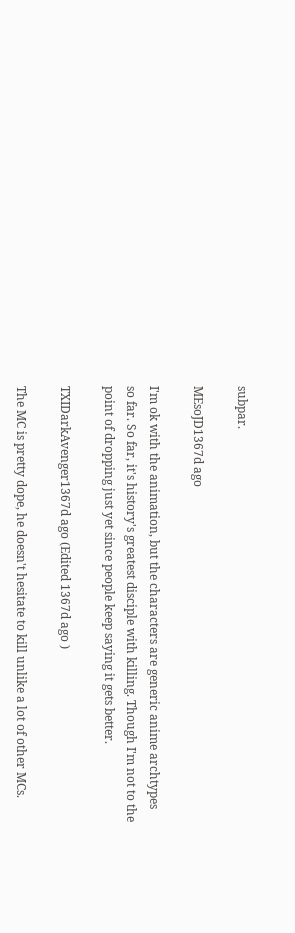subpar.

MEsoJD1367d ago

I'm ok with the animation, but the characters are generic anime archtypes so far. So far, it's history's greatest disciple with killing. Though I'm not to the point of dropping just yet since people keep saying it gets better.

TXIDarkAvenger1367d ago (Edited 1367d ago )

The MC is pretty dope, he doesn't hesitate to kill unlike a lot of other MCs.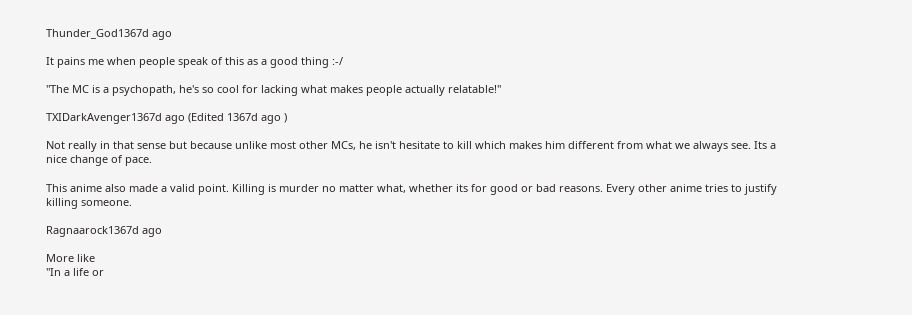Thunder_God1367d ago

It pains me when people speak of this as a good thing :-/

"The MC is a psychopath, he's so cool for lacking what makes people actually relatable!"

TXIDarkAvenger1367d ago (Edited 1367d ago )

Not really in that sense but because unlike most other MCs, he isn't hesitate to kill which makes him different from what we always see. Its a nice change of pace.

This anime also made a valid point. Killing is murder no matter what, whether its for good or bad reasons. Every other anime tries to justify killing someone.

Ragnaarock1367d ago

More like
"In a life or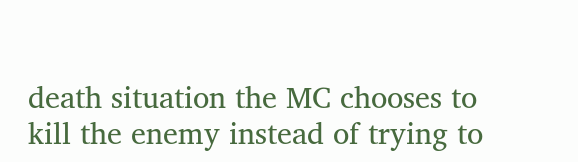death situation the MC chooses to kill the enemy instead of trying to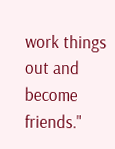work things out and become friends."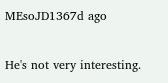MEsoJD1367d ago

He's not very interesting.